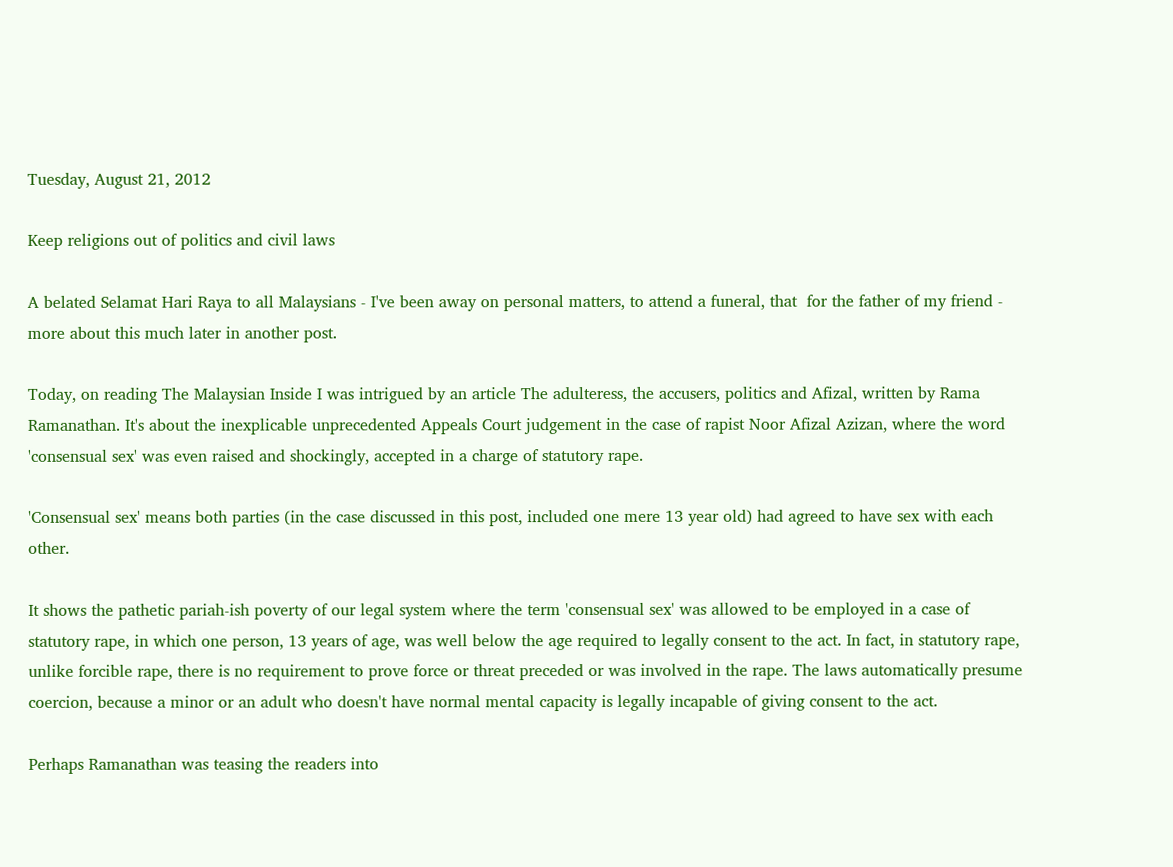Tuesday, August 21, 2012

Keep religions out of politics and civil laws

A belated Selamat Hari Raya to all Malaysians - I've been away on personal matters, to attend a funeral, that  for the father of my friend - more about this much later in another post.

Today, on reading The Malaysian Inside I was intrigued by an article The adulteress, the accusers, politics and Afizal, written by Rama Ramanathan. It's about the inexplicable unprecedented Appeals Court judgement in the case of rapist Noor Afizal Azizan, where the word 'consensual sex' was even raised and shockingly, accepted in a charge of statutory rape.

'Consensual sex' means both parties (in the case discussed in this post, included one mere 13 year old) had agreed to have sex with each other.

It shows the pathetic pariah-ish poverty of our legal system where the term 'consensual sex' was allowed to be employed in a case of statutory rape, in which one person, 13 years of age, was well below the age required to legally consent to the act. In fact, in statutory rape, unlike forcible rape, there is no requirement to prove force or threat preceded or was involved in the rape. The laws automatically presume coercion, because a minor or an adult who doesn't have normal mental capacity is legally incapable of giving consent to the act.

Perhaps Ramanathan was teasing the readers into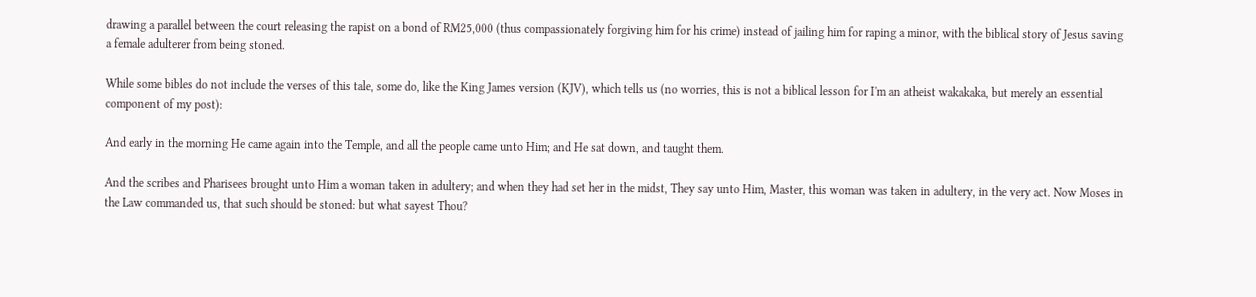drawing a parallel between the court releasing the rapist on a bond of RM25,000 (thus compassionately forgiving him for his crime) instead of jailing him for raping a minor, with the biblical story of Jesus saving a female adulterer from being stoned.

While some bibles do not include the verses of this tale, some do, like the King James version (KJV), which tells us (no worries, this is not a biblical lesson for I'm an atheist wakakaka, but merely an essential component of my post):

And early in the morning He came again into the Temple, and all the people came unto Him; and He sat down, and taught them.

And the scribes and Pharisees brought unto Him a woman taken in adultery; and when they had set her in the midst, They say unto Him, Master, this woman was taken in adultery, in the very act. Now Moses in the Law commanded us, that such should be stoned: but what sayest Thou?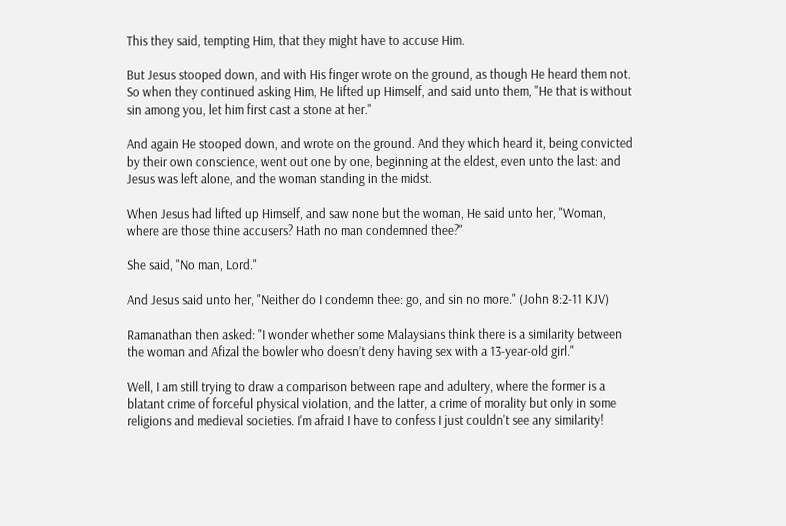This they said, tempting Him, that they might have to accuse Him.

But Jesus stooped down, and with His finger wrote on the ground, as though He heard them not. So when they continued asking Him, He lifted up Himself, and said unto them, "He that is without sin among you, let him first cast a stone at her."

And again He stooped down, and wrote on the ground. And they which heard it, being convicted by their own conscience, went out one by one, beginning at the eldest, even unto the last: and Jesus was left alone, and the woman standing in the midst.

When Jesus had lifted up Himself, and saw none but the woman, He said unto her, "Woman, where are those thine accusers? Hath no man condemned thee?"

She said, "No man, Lord."

And Jesus said unto her, "Neither do I condemn thee: go, and sin no more." (John 8:2-11 KJV)

Ramanathan then asked: "I wonder whether some Malaysians think there is a similarity between the woman and Afizal the bowler who doesn’t deny having sex with a 13-year-old girl."

Well, I am still trying to draw a comparison between rape and adultery, where the former is a blatant crime of forceful physical violation, and the latter, a crime of morality but only in some religions and medieval societies. I'm afraid I have to confess I just couldn't see any similarity!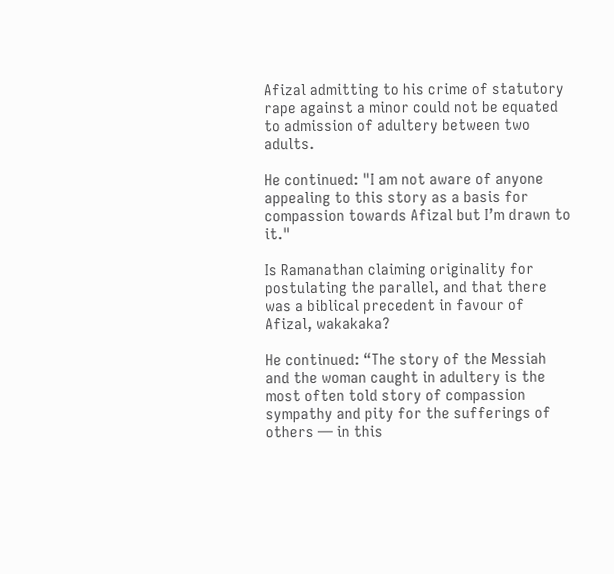Afizal admitting to his crime of statutory rape against a minor could not be equated to admission of adultery between two adults.

He continued: "I am not aware of anyone appealing to this story as a basis for compassion towards Afizal but I’m drawn to it."

Is Ramanathan claiming originality for postulating the parallel, and that there was a biblical precedent in favour of Afizal, wakakaka?

He continued: “The story of the Messiah and the woman caught in adultery is the most often told story of compassion sympathy and pity for the sufferings of others — in this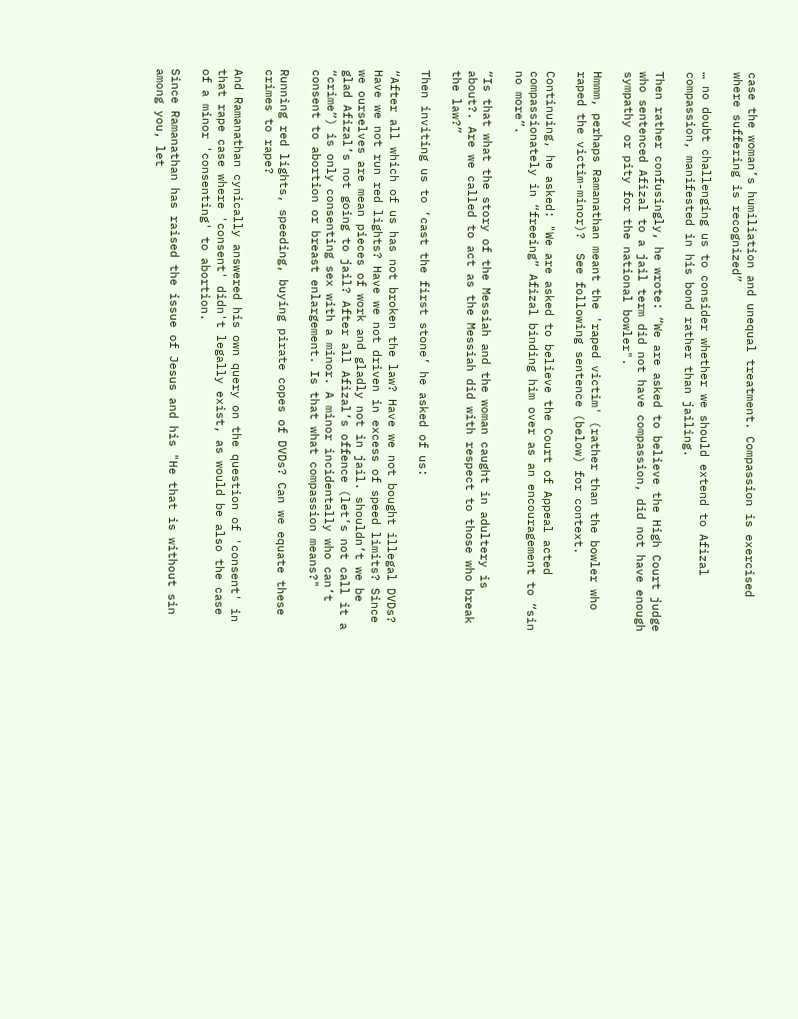case the woman’s humiliation and unequal treatment. Compassion is exercised where suffering is recognized”

… no doubt challenging us to consider whether we should extend to Afizal compassion, manifested in his bond rather than jailing.

Then rather confusingly, he wrote: “We are asked to believe the High Court judge who sentenced Afizal to a jail term did not have compassion, did not have enough sympathy or pity for the national bowler".

Hmmm, perhaps Ramanathan meant the 'raped victim' (rather than the bowler who raped the victim-minor)?  See following sentence (below) for context.

Continuing, he asked: "We are asked to believe the Court of Appeal acted compassionately in “freeing” Afizal binding him over as an encouragement to “sin no more”.

“Is that what the story of the Messiah and the woman caught in adultery is about?. Are we called to act as the Messiah did with respect to those who break the law?”

Then inviting us to ‘cast the first stone’ he asked of us:

“After all which of us has not broken the law? Have we not bought illegal DVDs? Have we not run red lights? Have we not driven in excess of speed limits? Since we ourselves are mean pieces of work and gladly not in jail. shouldn’t we be glad Afizal’s not going to jail? After all Afizal’s offence (let’s not call it a “crime”) is only consenting sex with a minor. A minor incidentally who can’t consent to abortion or breast enlargement. Is that what compassion means?"

Running red lights, speeding, buying pirate copes of DVDs? Can we equate these crimes to rape?

And Ramanathan cynically answered his own query on the question of 'consent' in that rape case where 'consent' didn't legally exist, as would be also the case of a minor 'consenting' to abortion.

Since Ramanathan has raised the issue of Jesus and his "He that is without sin among you, let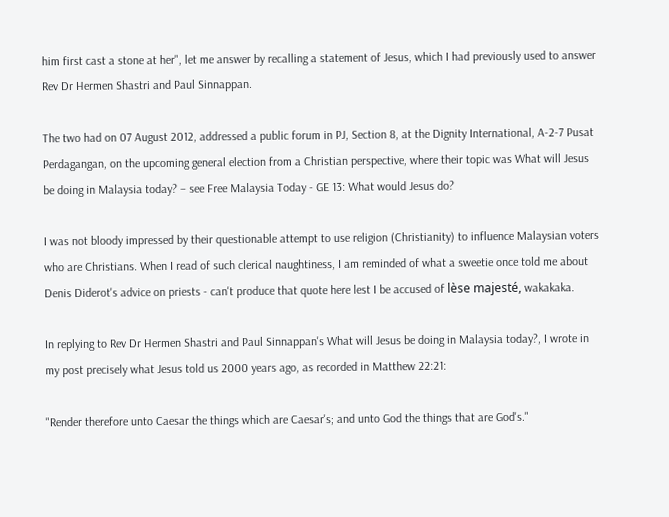him first cast a stone at her", let me answer by recalling a statement of Jesus, which I had previously used to answer Rev Dr Hermen Shastri and Paul Sinnappan.

The two had on 07 August 2012, addressed a public forum in PJ, Section 8, at the Dignity International, A-2-7 Pusat Perdagangan, on the upcoming general election from a Christian perspective, where their topic was What will Jesus be doing in Malaysia today? – see Free Malaysia Today - GE 13: What would Jesus do?

I was not bloody impressed by their questionable attempt to use religion (Christianity) to influence Malaysian voters who are Christians. When I read of such clerical naughtiness, I am reminded of what a sweetie once told me about Denis Diderot's advice on priests - can't produce that quote here lest I be accused of lèse majesté, wakakaka.

In replying to Rev Dr Hermen Shastri and Paul Sinnappan's What will Jesus be doing in Malaysia today?, I wrote in my post precisely what Jesus told us 2000 years ago, as recorded in Matthew 22:21:

"Render therefore unto Caesar the things which are Caesar's; and unto God the things that are God's."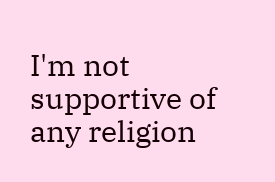I'm not supportive of any religion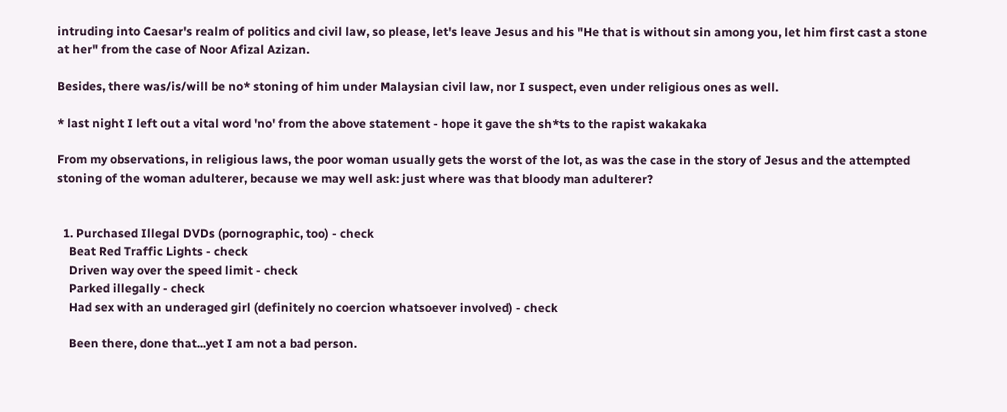intruding into Caesar's realm of politics and civil law, so please, let's leave Jesus and his "He that is without sin among you, let him first cast a stone at her" from the case of Noor Afizal Azizan.

Besides, there was/is/will be no* stoning of him under Malaysian civil law, nor I suspect, even under religious ones as well.

* last night I left out a vital word 'no' from the above statement - hope it gave the sh*ts to the rapist wakakaka

From my observations, in religious laws, the poor woman usually gets the worst of the lot, as was the case in the story of Jesus and the attempted stoning of the woman adulterer, because we may well ask: just where was that bloody man adulterer?


  1. Purchased Illegal DVDs (pornographic, too) - check
    Beat Red Traffic Lights - check
    Driven way over the speed limit - check
    Parked illegally - check
    Had sex with an underaged girl (definitely no coercion whatsoever involved) - check

    Been there, done that...yet I am not a bad person.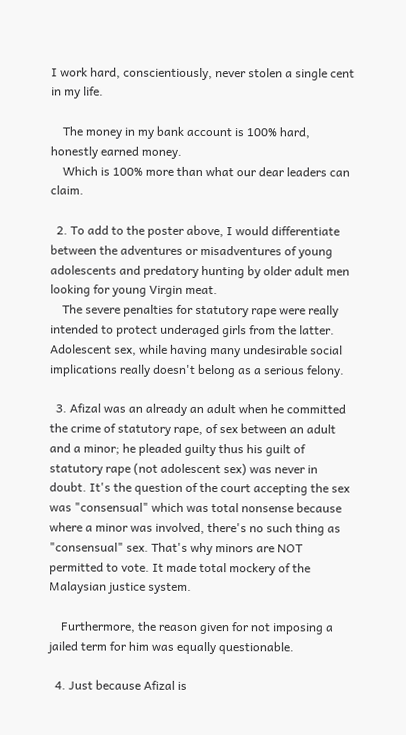I work hard, conscientiously, never stolen a single cent in my life.

    The money in my bank account is 100% hard, honestly earned money.
    Which is 100% more than what our dear leaders can claim.

  2. To add to the poster above, I would differentiate between the adventures or misadventures of young adolescents and predatory hunting by older adult men looking for young Virgin meat.
    The severe penalties for statutory rape were really intended to protect underaged girls from the latter. Adolescent sex, while having many undesirable social implications really doesn't belong as a serious felony.

  3. Afizal was an already an adult when he committed the crime of statutory rape, of sex between an adult and a minor; he pleaded guilty thus his guilt of statutory rape (not adolescent sex) was never in doubt. It's the question of the court accepting the sex was "consensual" which was total nonsense because where a minor was involved, there's no such thing as "consensual" sex. That's why minors are NOT permitted to vote. It made total mockery of the Malaysian justice system.

    Furthermore, the reason given for not imposing a jailed term for him was equally questionable.

  4. Just because Afizal is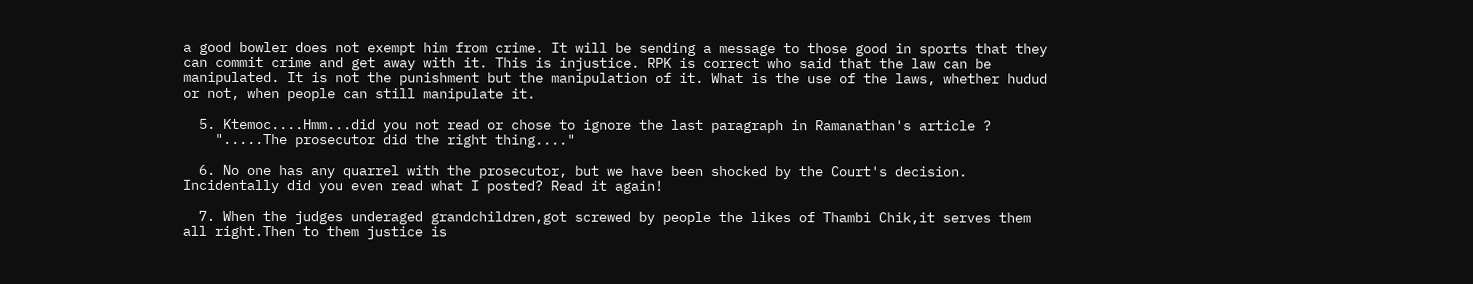a good bowler does not exempt him from crime. It will be sending a message to those good in sports that they can commit crime and get away with it. This is injustice. RPK is correct who said that the law can be manipulated. It is not the punishment but the manipulation of it. What is the use of the laws, whether hudud or not, when people can still manipulate it.

  5. Ktemoc....Hmm...did you not read or chose to ignore the last paragraph in Ramanathan's article ?
    ".....The prosecutor did the right thing...."

  6. No one has any quarrel with the prosecutor, but we have been shocked by the Court's decision. Incidentally did you even read what I posted? Read it again!

  7. When the judges underaged grandchildren,got screwed by people the likes of Thambi Chik,it serves them all right.Then to them justice is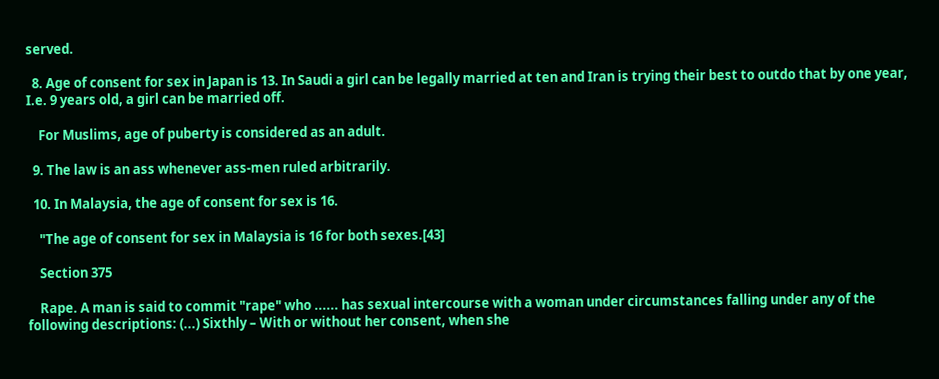served.

  8. Age of consent for sex in Japan is 13. In Saudi a girl can be legally married at ten and Iran is trying their best to outdo that by one year, I.e. 9 years old, a girl can be married off.

    For Muslims, age of puberty is considered as an adult.

  9. The law is an ass whenever ass-men ruled arbitrarily.

  10. In Malaysia, the age of consent for sex is 16.

    "The age of consent for sex in Malaysia is 16 for both sexes.[43]

    Section 375

    Rape. A man is said to commit "rape" who ...... has sexual intercourse with a woman under circumstances falling under any of the following descriptions: (...) Sixthly – With or without her consent, when she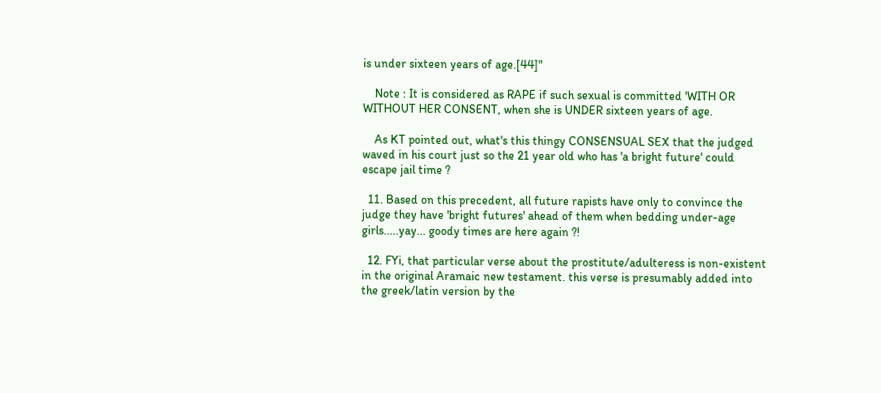is under sixteen years of age.[44]"

    Note : It is considered as RAPE if such sexual is committed 'WITH OR WITHOUT HER CONSENT, when she is UNDER sixteen years of age.

    As KT pointed out, what's this thingy CONSENSUAL SEX that the judged waved in his court just so the 21 year old who has 'a bright future' could escape jail time ?

  11. Based on this precedent, all future rapists have only to convince the judge they have 'bright futures' ahead of them when bedding under-age girls.....yay... goody times are here again ?!

  12. FYi, that particular verse about the prostitute/adulteress is non-existent in the original Aramaic new testament. this verse is presumably added into the greek/latin version by the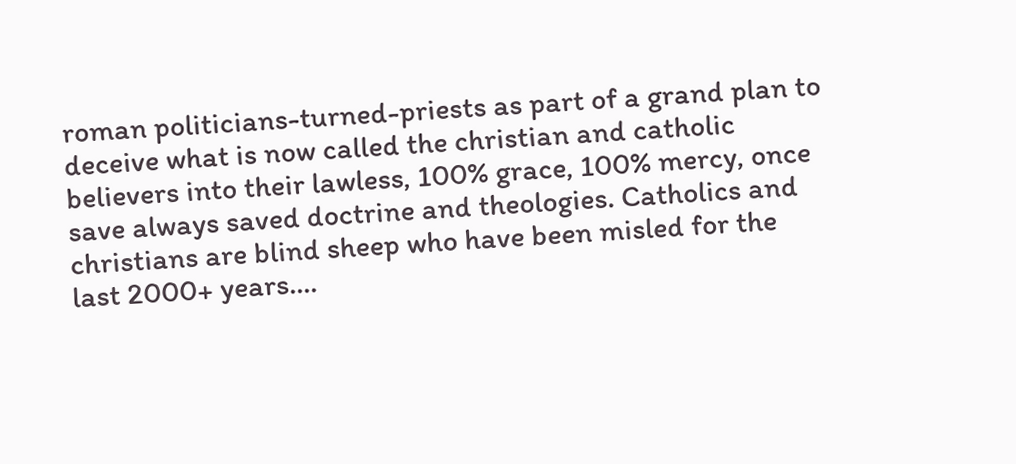roman politicians-turned-priests as part of a grand plan to deceive what is now called the christian and catholic believers into their lawless, 100% grace, 100% mercy, once save always saved doctrine and theologies. Catholics and christians are blind sheep who have been misled for the last 2000+ years....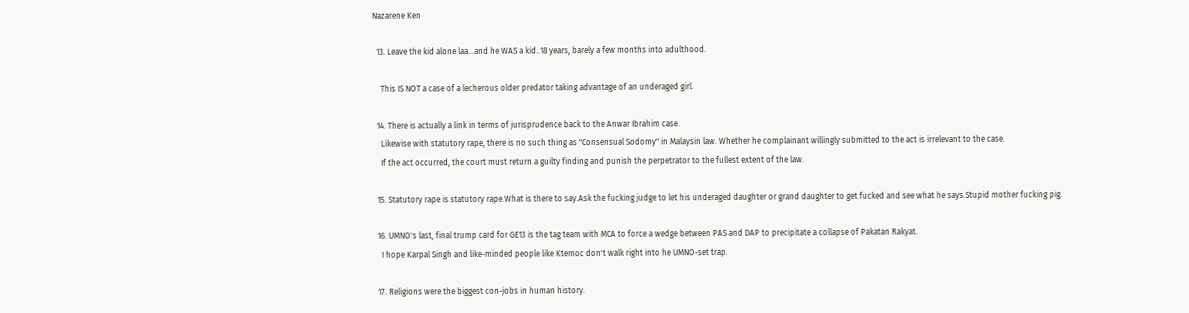Nazarene Ken

  13. Leave the kid alone laa...and he WAS a kid..18 years, barely a few months into adulthood.

    This IS NOT a case of a lecherous older predator taking advantage of an underaged girl.

  14. There is actually a link in terms of jurisprudence back to the Anwar Ibrahim case.
    Likewise with statutory rape, there is no such thing as "Consensual Sodomy" in Malaysin law. Whether he complainant willingly submitted to the act is irrelevant to the case.
    If the act occurred, the court must return a guilty finding and punish the perpetrator to the fullest extent of the law.

  15. Statutory rape is statutory rape.What is there to say.Ask the fucking judge to let his underaged daughter or grand daughter to get fucked and see what he says.Stupid mother fucking pig.

  16. UMNO's last, final trump card for GE13 is the tag team with MCA to force a wedge between PAS and DAP to precipitate a collapse of Pakatan Rakyat.
    I hope Karpal Singh and like-minded people like Ktemoc don't walk right into he UMNO-set trap.

  17. Religions were the biggest con-jobs in human history.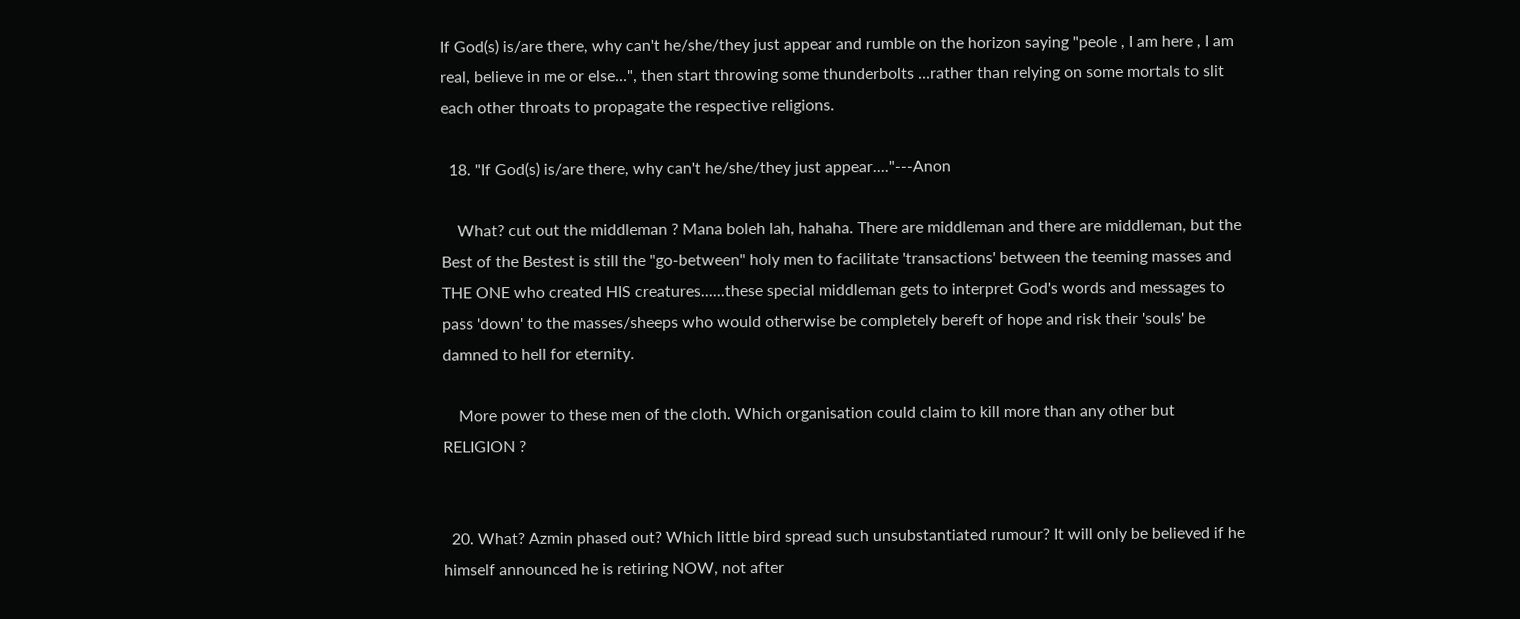If God(s) is/are there, why can't he/she/they just appear and rumble on the horizon saying "peole , I am here , I am real, believe in me or else...", then start throwing some thunderbolts ...rather than relying on some mortals to slit each other throats to propagate the respective religions.

  18. "If God(s) is/are there, why can't he/she/they just appear...."---Anon

    What? cut out the middleman ? Mana boleh lah, hahaha. There are middleman and there are middleman, but the Best of the Bestest is still the "go-between" holy men to facilitate 'transactions' between the teeming masses and THE ONE who created HIS creatures......these special middleman gets to interpret God's words and messages to pass 'down' to the masses/sheeps who would otherwise be completely bereft of hope and risk their 'souls' be damned to hell for eternity.

    More power to these men of the cloth. Which organisation could claim to kill more than any other but RELIGION ?


  20. What? Azmin phased out? Which little bird spread such unsubstantiated rumour? It will only be believed if he himself announced he is retiring NOW, not after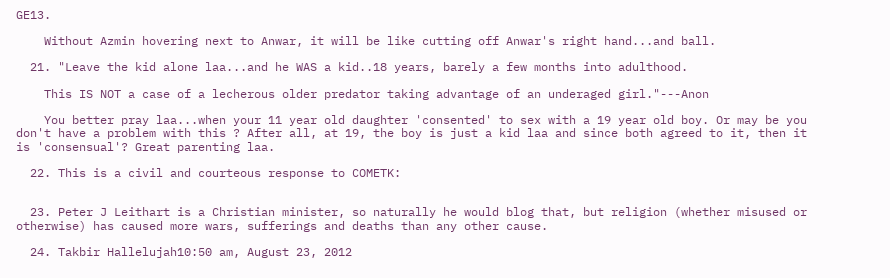GE13.

    Without Azmin hovering next to Anwar, it will be like cutting off Anwar's right hand...and ball.

  21. "Leave the kid alone laa...and he WAS a kid..18 years, barely a few months into adulthood.

    This IS NOT a case of a lecherous older predator taking advantage of an underaged girl."---Anon

    You better pray laa...when your 11 year old daughter 'consented' to sex with a 19 year old boy. Or may be you don't have a problem with this ? After all, at 19, the boy is just a kid laa and since both agreed to it, then it is 'consensual'? Great parenting laa.

  22. This is a civil and courteous response to COMETK:


  23. Peter J Leithart is a Christian minister, so naturally he would blog that, but religion (whether misused or otherwise) has caused more wars, sufferings and deaths than any other cause.

  24. Takbir Hallelujah10:50 am, August 23, 2012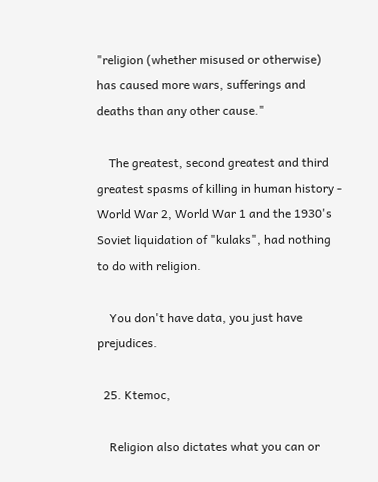"religion (whether misused or otherwise) has caused more wars, sufferings and deaths than any other cause."

    The greatest, second greatest and third greatest spasms of killing in human history - World War 2, World War 1 and the 1930's Soviet liquidation of "kulaks", had nothing to do with religion.

    You don't have data, you just have prejudices.

  25. Ktemoc,

    Religion also dictates what you can or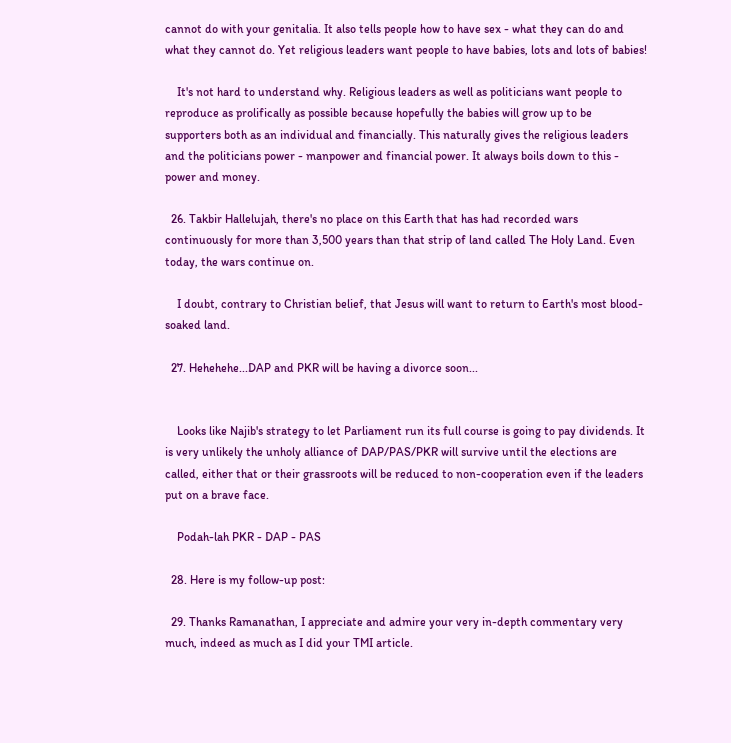cannot do with your genitalia. It also tells people how to have sex - what they can do and what they cannot do. Yet religious leaders want people to have babies, lots and lots of babies!

    It's not hard to understand why. Religious leaders as well as politicians want people to reproduce as prolifically as possible because hopefully the babies will grow up to be supporters both as an individual and financially. This naturally gives the religious leaders and the politicians power - manpower and financial power. It always boils down to this - power and money.

  26. Takbir Hallelujah, there's no place on this Earth that has had recorded wars continuously for more than 3,500 years than that strip of land called The Holy Land. Even today, the wars continue on.

    I doubt, contrary to Christian belief, that Jesus will want to return to Earth's most blood-soaked land.

  27. Hehehehe...DAP and PKR will be having a divorce soon...


    Looks like Najib's strategy to let Parliament run its full course is going to pay dividends. It is very unlikely the unholy alliance of DAP/PAS/PKR will survive until the elections are called, either that or their grassroots will be reduced to non-cooperation even if the leaders put on a brave face.

    Podah-lah PKR - DAP - PAS

  28. Here is my follow-up post:

  29. Thanks Ramanathan, I appreciate and admire your very in-depth commentary very much, indeed as much as I did your TMI article.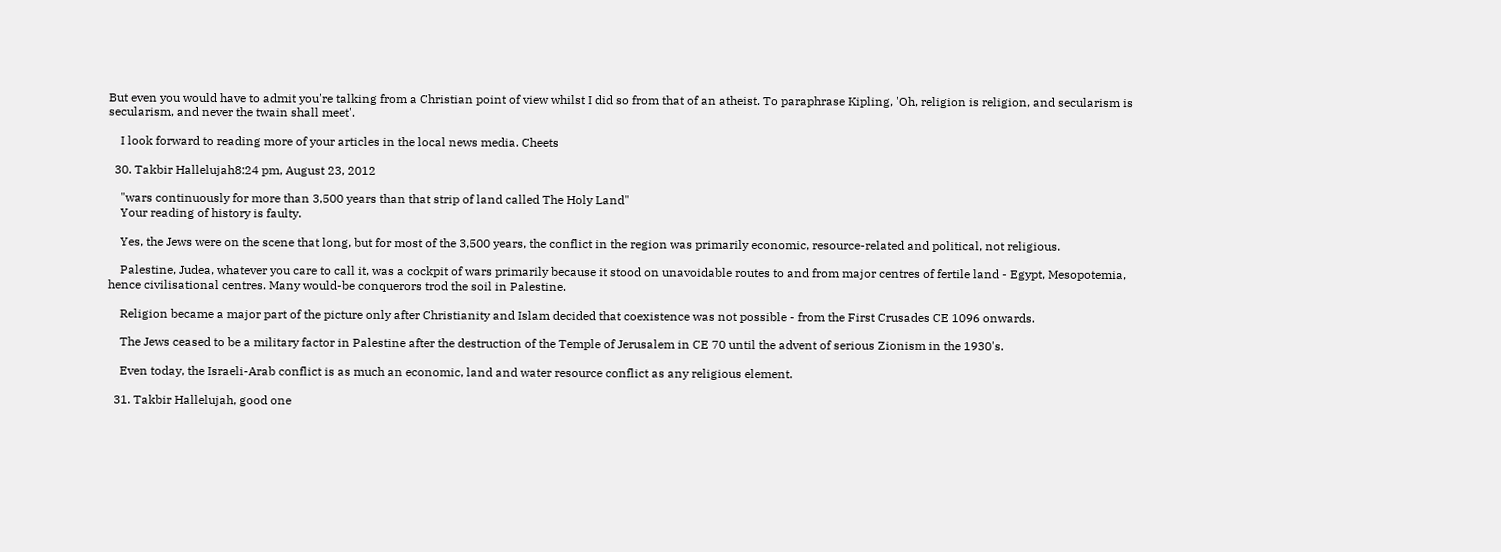But even you would have to admit you're talking from a Christian point of view whilst I did so from that of an atheist. To paraphrase Kipling, 'Oh, religion is religion, and secularism is secularism, and never the twain shall meet'.

    I look forward to reading more of your articles in the local news media. Cheets

  30. Takbir Hallelujah8:24 pm, August 23, 2012

    "wars continuously for more than 3,500 years than that strip of land called The Holy Land"
    Your reading of history is faulty.

    Yes, the Jews were on the scene that long, but for most of the 3,500 years, the conflict in the region was primarily economic, resource-related and political, not religious.

    Palestine, Judea, whatever you care to call it, was a cockpit of wars primarily because it stood on unavoidable routes to and from major centres of fertile land - Egypt, Mesopotemia, hence civilisational centres. Many would-be conquerors trod the soil in Palestine.

    Religion became a major part of the picture only after Christianity and Islam decided that coexistence was not possible - from the First Crusades CE 1096 onwards.

    The Jews ceased to be a military factor in Palestine after the destruction of the Temple of Jerusalem in CE 70 until the advent of serious Zionism in the 1930's.

    Even today, the Israeli-Arab conflict is as much an economic, land and water resource conflict as any religious element.

  31. Takbir Hallelujah, good one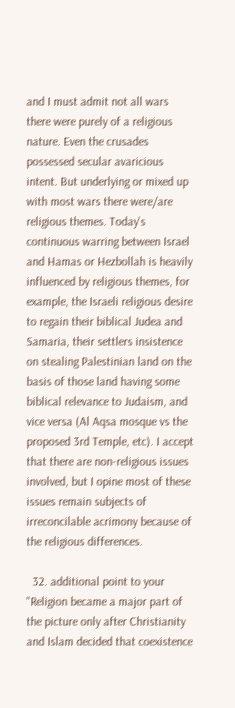and I must admit not all wars there were purely of a religious nature. Even the crusades possessed secular avaricious intent. But underlying or mixed up with most wars there were/are religious themes. Today's continuous warring between Israel and Hamas or Hezbollah is heavily influenced by religious themes, for example, the Israeli religious desire to regain their biblical Judea and Samaria, their settlers insistence on stealing Palestinian land on the basis of those land having some biblical relevance to Judaism, and vice versa (Al Aqsa mosque vs the proposed 3rd Temple, etc). I accept that there are non-religious issues involved, but I opine most of these issues remain subjects of irreconcilable acrimony because of the religious differences.

  32. additional point to your "Religion became a major part of the picture only after Christianity and Islam decided that coexistence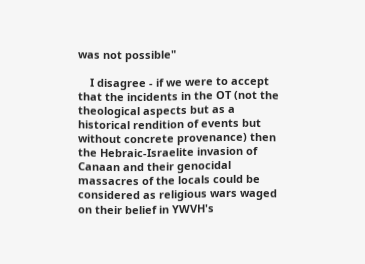was not possible"

    I disagree - if we were to accept that the incidents in the OT (not the theological aspects but as a historical rendition of events but without concrete provenance) then the Hebraic-Israelite invasion of Canaan and their genocidal massacres of the locals could be considered as religious wars waged on their belief in YWVH's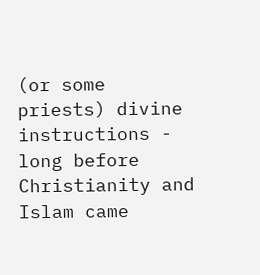(or some priests) divine instructions - long before Christianity and Islam came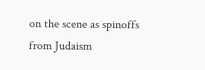on the scene as spinoffs from Judaism